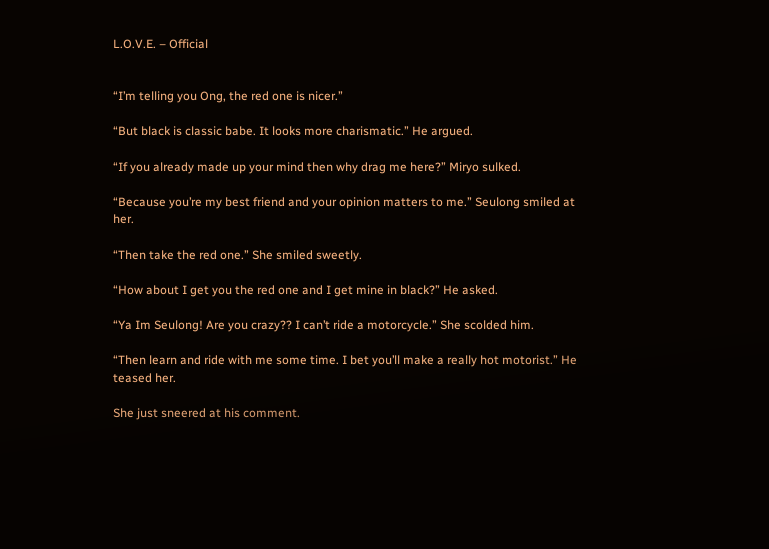L.O.V.E. – Official


“I’m telling you Ong, the red one is nicer.”

“But black is classic babe. It looks more charismatic.” He argued.

“If you already made up your mind then why drag me here?” Miryo sulked.

“Because you’re my best friend and your opinion matters to me.” Seulong smiled at her.

“Then take the red one.” She smiled sweetly.

“How about I get you the red one and I get mine in black?” He asked.

“Ya Im Seulong! Are you crazy?? I can’t ride a motorcycle.” She scolded him.

“Then learn and ride with me some time. I bet you’ll make a really hot motorist.” He teased her.

She just sneered at his comment.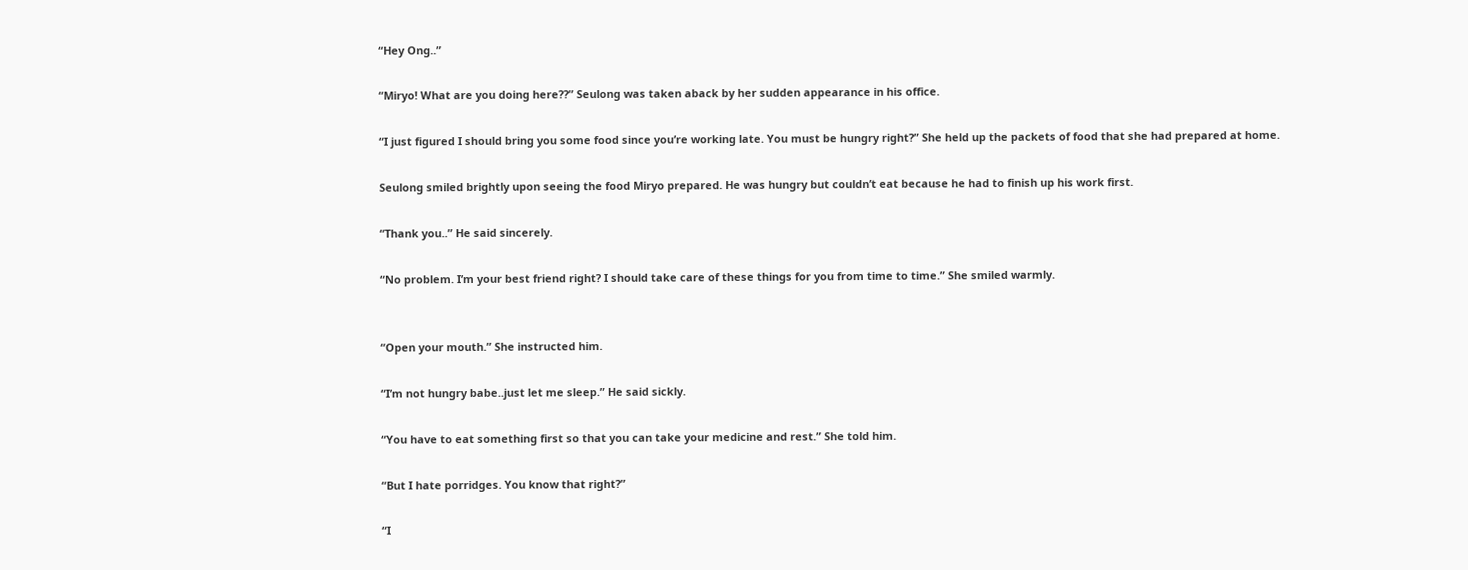“Hey Ong..”

“Miryo! What are you doing here??” Seulong was taken aback by her sudden appearance in his office.

“I just figured I should bring you some food since you’re working late. You must be hungry right?” She held up the packets of food that she had prepared at home.

Seulong smiled brightly upon seeing the food Miryo prepared. He was hungry but couldn’t eat because he had to finish up his work first.

“Thank you..” He said sincerely.

“No problem. I’m your best friend right? I should take care of these things for you from time to time.” She smiled warmly.


“Open your mouth.” She instructed him.

“I’m not hungry babe..just let me sleep.” He said sickly.

“You have to eat something first so that you can take your medicine and rest.” She told him.

“But I hate porridges. You know that right?”

“I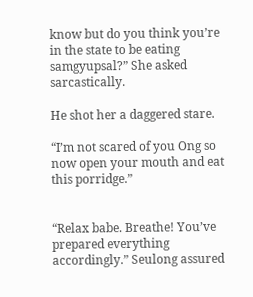know but do you think you’re in the state to be eating samgyupsal?” She asked sarcastically.

He shot her a daggered stare.

“I’m not scared of you Ong so now open your mouth and eat this porridge.”


“Relax babe. Breathe! You’ve prepared everything accordingly.” Seulong assured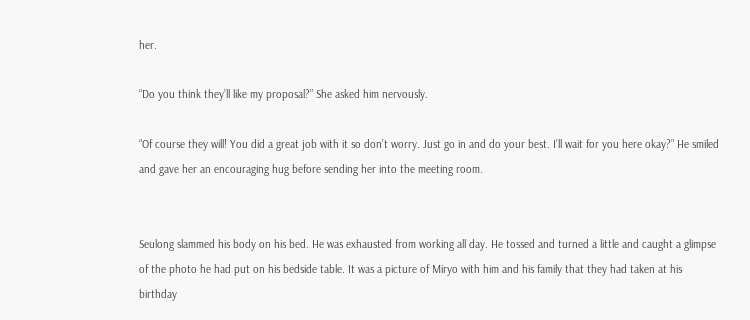her.

“Do you think they’ll like my proposal?” She asked him nervously.

“Of course they will! You did a great job with it so don’t worry. Just go in and do your best. I’ll wait for you here okay?” He smiled and gave her an encouraging hug before sending her into the meeting room.


Seulong slammed his body on his bed. He was exhausted from working all day. He tossed and turned a little and caught a glimpse of the photo he had put on his bedside table. It was a picture of Miryo with him and his family that they had taken at his birthday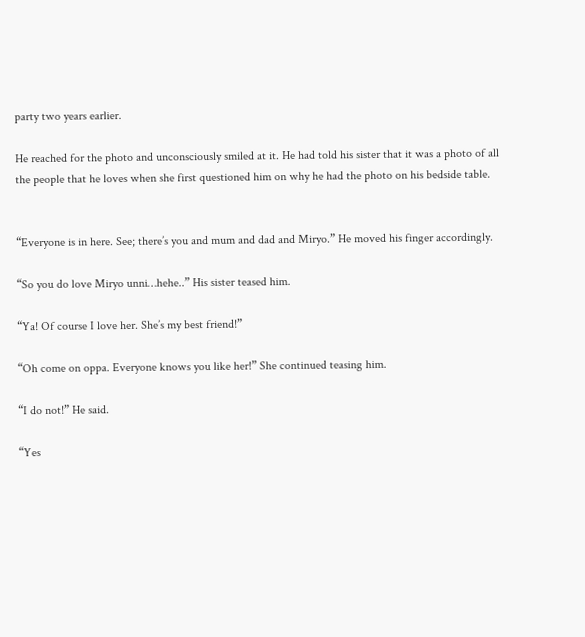party two years earlier.

He reached for the photo and unconsciously smiled at it. He had told his sister that it was a photo of all the people that he loves when she first questioned him on why he had the photo on his bedside table.


“Everyone is in here. See; there’s you and mum and dad and Miryo.” He moved his finger accordingly.

“So you do love Miryo unni…hehe..” His sister teased him.

“Ya! Of course I love her. She’s my best friend!”

“Oh come on oppa. Everyone knows you like her!” She continued teasing him.

“I do not!” He said.

“Yes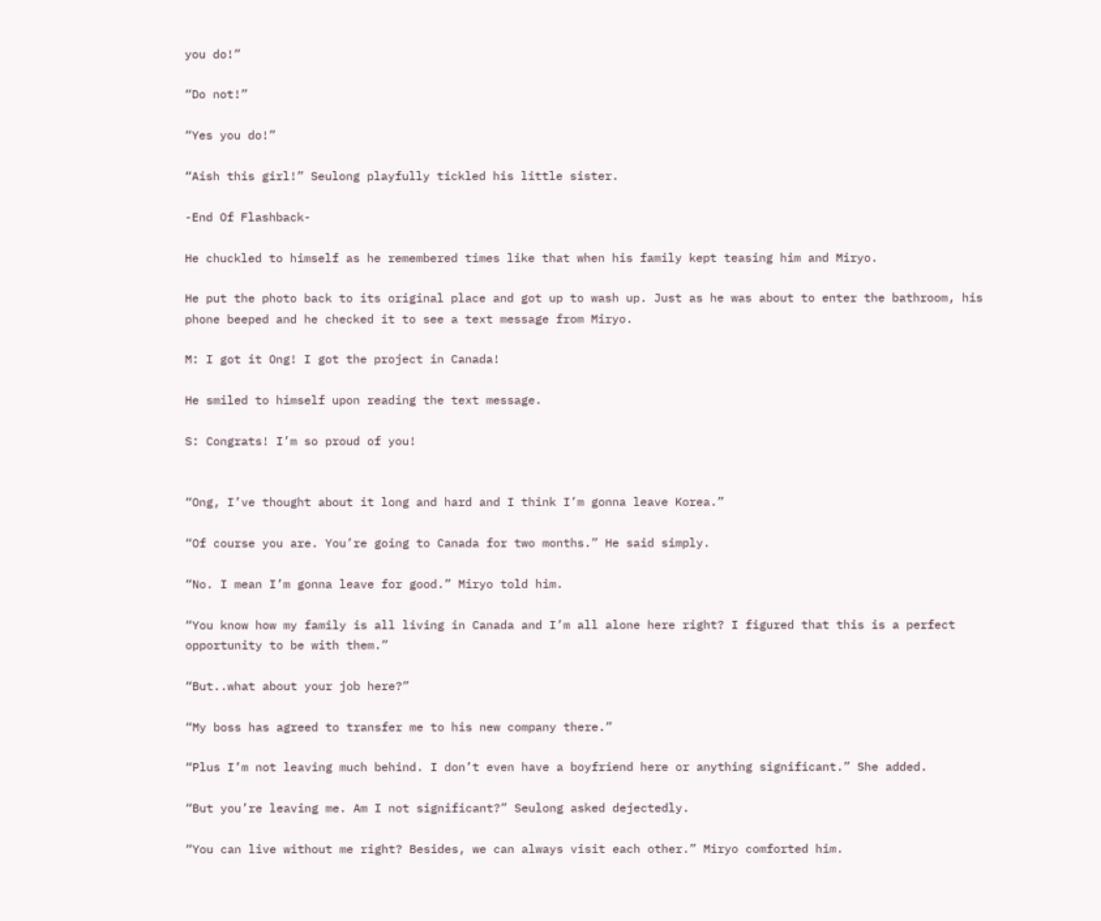you do!”

“Do not!”

“Yes you do!”

“Aish this girl!” Seulong playfully tickled his little sister.

-End Of Flashback-

He chuckled to himself as he remembered times like that when his family kept teasing him and Miryo.

He put the photo back to its original place and got up to wash up. Just as he was about to enter the bathroom, his phone beeped and he checked it to see a text message from Miryo.

M: I got it Ong! I got the project in Canada!

He smiled to himself upon reading the text message.

S: Congrats! I’m so proud of you!


“Ong, I’ve thought about it long and hard and I think I’m gonna leave Korea.”

“Of course you are. You’re going to Canada for two months.” He said simply.

“No. I mean I’m gonna leave for good.” Miryo told him.

“You know how my family is all living in Canada and I’m all alone here right? I figured that this is a perfect opportunity to be with them.”

“But..what about your job here?”

“My boss has agreed to transfer me to his new company there.”

“Plus I’m not leaving much behind. I don’t even have a boyfriend here or anything significant.” She added.

“But you’re leaving me. Am I not significant?” Seulong asked dejectedly.

“You can live without me right? Besides, we can always visit each other.” Miryo comforted him.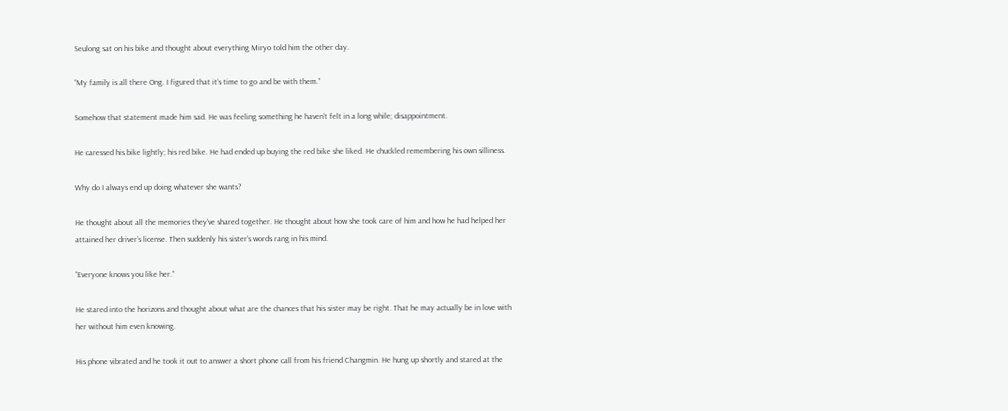Seulong sat on his bike and thought about everything Miryo told him the other day.

“My family is all there Ong. I figured that it’s time to go and be with them.”

Somehow that statement made him sad. He was feeling something he haven’t felt in a long while; disappointment.

He caressed his bike lightly; his red bike. He had ended up buying the red bike she liked. He chuckled remembering his own silliness.

Why do I always end up doing whatever she wants?

He thought about all the memories they’ve shared together. He thought about how she took care of him and how he had helped her attained her driver’s license. Then suddenly his sister’s words rang in his mind.

“Everyone knows you like her.”

He stared into the horizons and thought about what are the chances that his sister may be right. That he may actually be in love with her without him even knowing.

His phone vibrated and he took it out to answer a short phone call from his friend Changmin. He hung up shortly and stared at the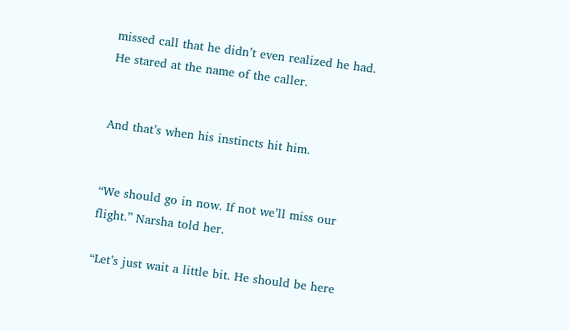missed call that he didn’t even realized he had. He stared at the name of the caller.


And that’s when his instincts hit him.


“We should go in now. If not we’ll miss our flight.” Narsha told her.

“Let’s just wait a little bit. He should be here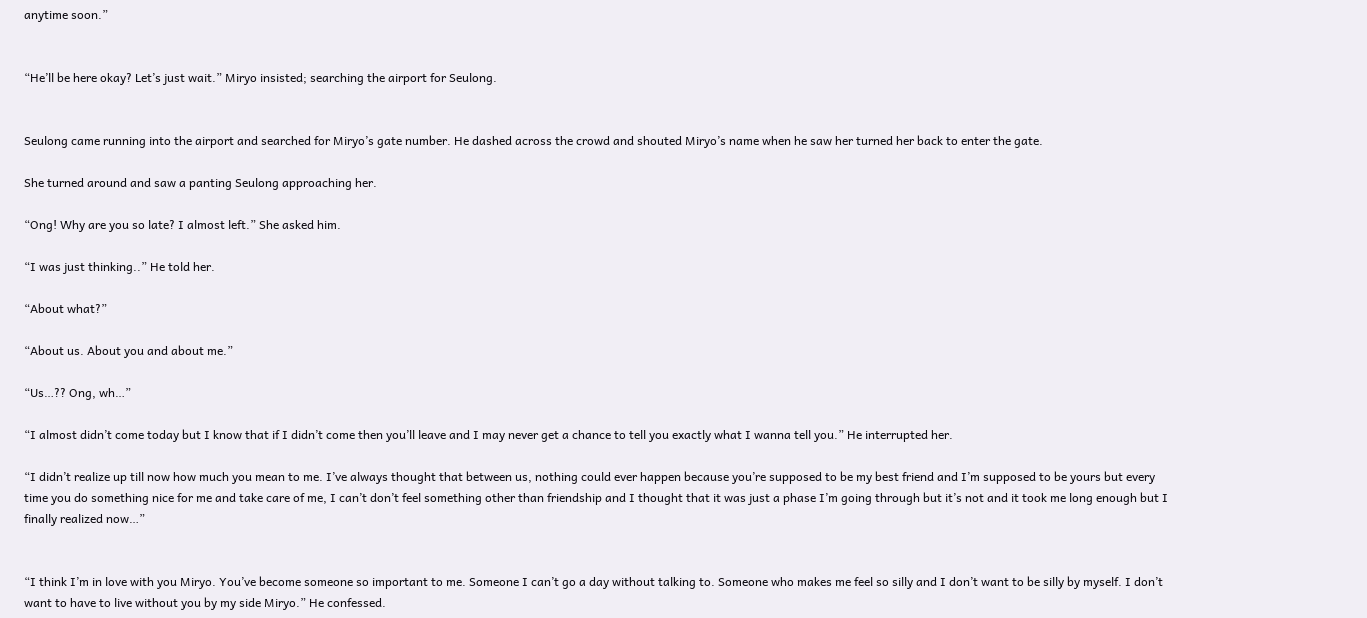anytime soon.”


“He’ll be here okay? Let’s just wait.” Miryo insisted; searching the airport for Seulong.


Seulong came running into the airport and searched for Miryo’s gate number. He dashed across the crowd and shouted Miryo’s name when he saw her turned her back to enter the gate.

She turned around and saw a panting Seulong approaching her.

“Ong! Why are you so late? I almost left.” She asked him.

“I was just thinking..” He told her.

“About what?”

“About us. About you and about me.”

“Us…?? Ong, wh…”

“I almost didn’t come today but I know that if I didn’t come then you’ll leave and I may never get a chance to tell you exactly what I wanna tell you.” He interrupted her.

“I didn’t realize up till now how much you mean to me. I’ve always thought that between us, nothing could ever happen because you’re supposed to be my best friend and I’m supposed to be yours but every time you do something nice for me and take care of me, I can’t don’t feel something other than friendship and I thought that it was just a phase I’m going through but it’s not and it took me long enough but I finally realized now…”


“I think I’m in love with you Miryo. You’ve become someone so important to me. Someone I can’t go a day without talking to. Someone who makes me feel so silly and I don’t want to be silly by myself. I don’t want to have to live without you by my side Miryo.” He confessed.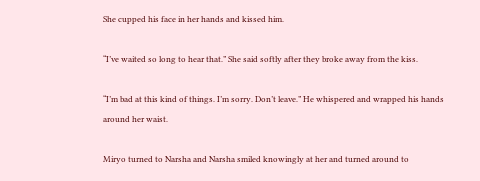She cupped his face in her hands and kissed him.

“I’ve waited so long to hear that.” She said softly after they broke away from the kiss.

“I’m bad at this kind of things. I’m sorry. Don’t leave.” He whispered and wrapped his hands around her waist.

Miryo turned to Narsha and Narsha smiled knowingly at her and turned around to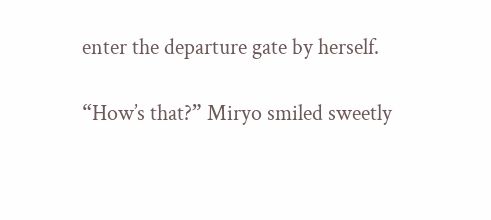enter the departure gate by herself.

“How’s that?” Miryo smiled sweetly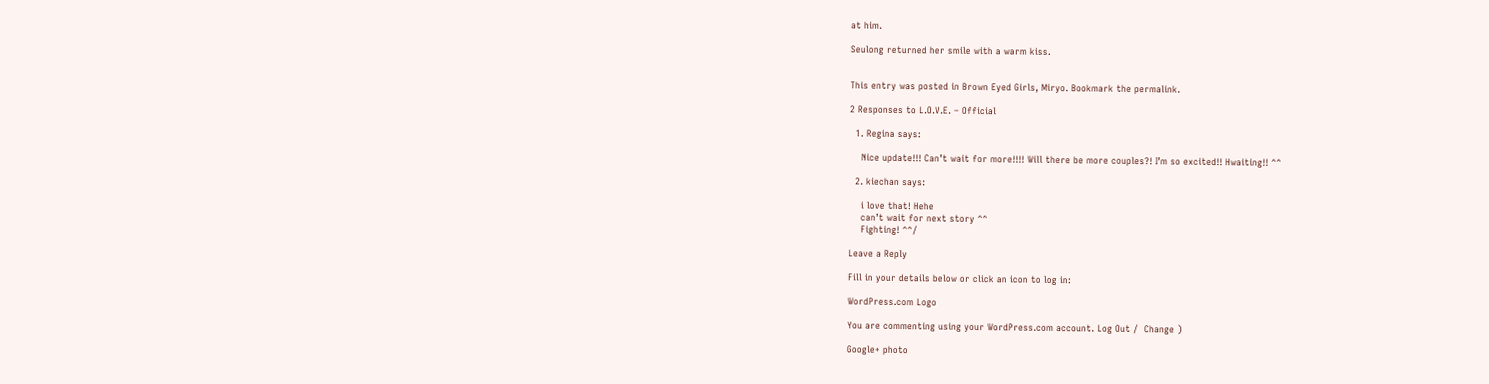at him.

Seulong returned her smile with a warm kiss.


This entry was posted in Brown Eyed Girls, Miryo. Bookmark the permalink.

2 Responses to L.O.V.E. – Official

  1. Regina says:

    Nice update!!! Can’t wait for more!!!! Will there be more couples?! I’m so excited!! Hwaiting!! ^^

  2. kiechan says:

    i love that! Hehe
    can’t wait for next story ^^
    Fighting! ^^/

Leave a Reply

Fill in your details below or click an icon to log in:

WordPress.com Logo

You are commenting using your WordPress.com account. Log Out /  Change )

Google+ photo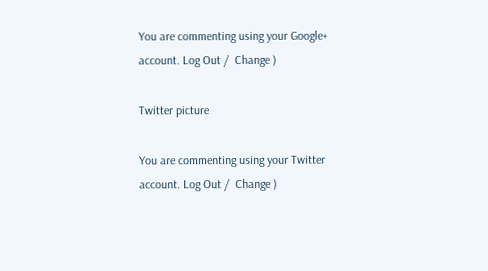You are commenting using your Google+ account. Log Out /  Change )

Twitter picture

You are commenting using your Twitter account. Log Out /  Change )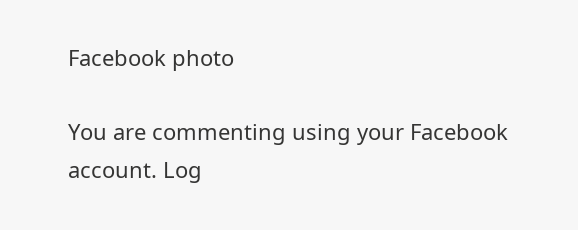Facebook photo

You are commenting using your Facebook account. Log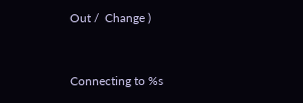Out /  Change )


Connecting to %s